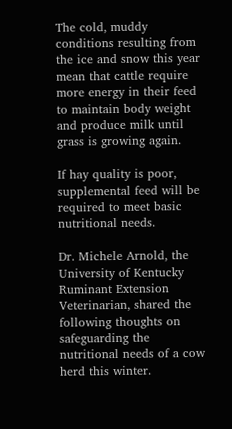The cold, muddy conditions resulting from the ice and snow this year mean that cattle require more energy in their feed to maintain body weight and produce milk until grass is growing again.

If hay quality is poor, supplemental feed will be required to meet basic nutritional needs.

Dr. Michele Arnold, the University of Kentucky Ruminant Extension Veterinarian, shared the following thoughts on safeguarding the nutritional needs of a cow herd this winter.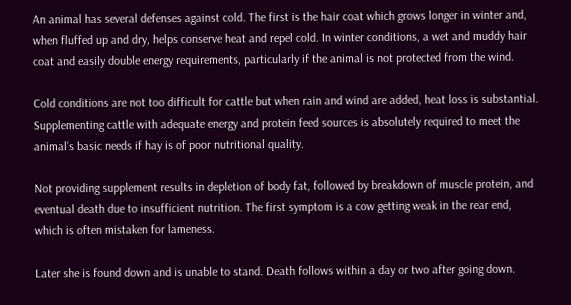An animal has several defenses against cold. The first is the hair coat which grows longer in winter and, when fluffed up and dry, helps conserve heat and repel cold. In winter conditions, a wet and muddy hair coat and easily double energy requirements, particularly if the animal is not protected from the wind.

Cold conditions are not too difficult for cattle but when rain and wind are added, heat loss is substantial. Supplementing cattle with adequate energy and protein feed sources is absolutely required to meet the animal’s basic needs if hay is of poor nutritional quality.

Not providing supplement results in depletion of body fat, followed by breakdown of muscle protein, and eventual death due to insufficient nutrition. The first symptom is a cow getting weak in the rear end, which is often mistaken for lameness.

Later she is found down and is unable to stand. Death follows within a day or two after going down.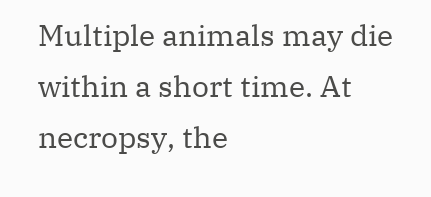Multiple animals may die within a short time. At necropsy, the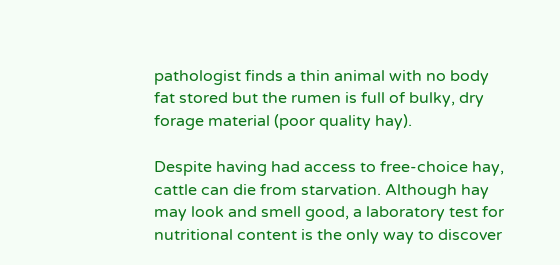pathologist finds a thin animal with no body fat stored but the rumen is full of bulky, dry forage material (poor quality hay).

Despite having had access to free-choice hay, cattle can die from starvation. Although hay may look and smell good, a laboratory test for nutritional content is the only way to discover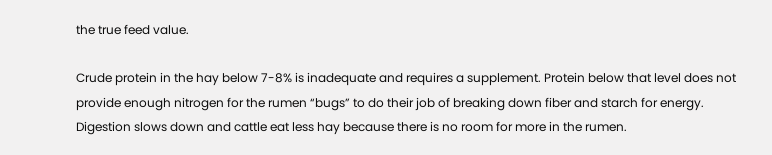the true feed value.

Crude protein in the hay below 7-8% is inadequate and requires a supplement. Protein below that level does not provide enough nitrogen for the rumen “bugs” to do their job of breaking down fiber and starch for energy. Digestion slows down and cattle eat less hay because there is no room for more in the rumen.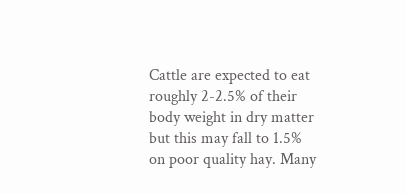Cattle are expected to eat roughly 2-2.5% of their body weight in dry matter but this may fall to 1.5% on poor quality hay. Many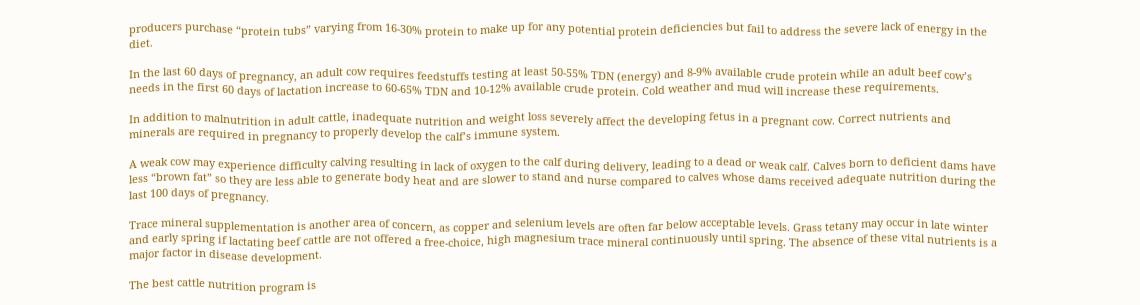producers purchase “protein tubs” varying from 16-30% protein to make up for any potential protein deficiencies but fail to address the severe lack of energy in the diet.

In the last 60 days of pregnancy, an adult cow requires feedstuffs testing at least 50-55% TDN (energy) and 8-9% available crude protein while an adult beef cow’s needs in the first 60 days of lactation increase to 60-65% TDN and 10-12% available crude protein. Cold weather and mud will increase these requirements.

In addition to malnutrition in adult cattle, inadequate nutrition and weight loss severely affect the developing fetus in a pregnant cow. Correct nutrients and minerals are required in pregnancy to properly develop the calf’s immune system.

A weak cow may experience difficulty calving resulting in lack of oxygen to the calf during delivery, leading to a dead or weak calf. Calves born to deficient dams have less “brown fat” so they are less able to generate body heat and are slower to stand and nurse compared to calves whose dams received adequate nutrition during the last 100 days of pregnancy.

Trace mineral supplementation is another area of concern, as copper and selenium levels are often far below acceptable levels. Grass tetany may occur in late winter and early spring if lactating beef cattle are not offered a free-choice, high magnesium trace mineral continuously until spring. The absence of these vital nutrients is a major factor in disease development.

The best cattle nutrition program is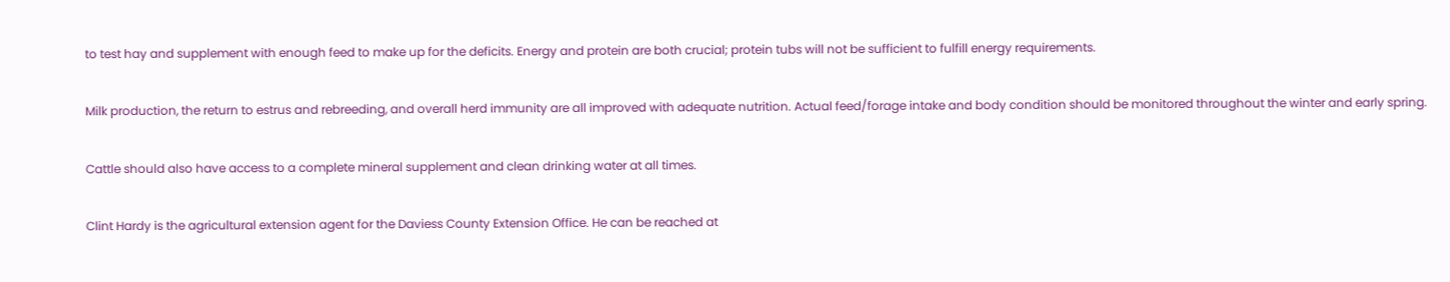to test hay and supplement with enough feed to make up for the deficits. Energy and protein are both crucial; protein tubs will not be sufficient to fulfill energy requirements.

Milk production, the return to estrus and rebreeding, and overall herd immunity are all improved with adequate nutrition. Actual feed/forage intake and body condition should be monitored throughout the winter and early spring.

Cattle should also have access to a complete mineral supplement and clean drinking water at all times.

Clint Hardy is the agricultural extension agent for the Daviess County Extension Office. He can be reached at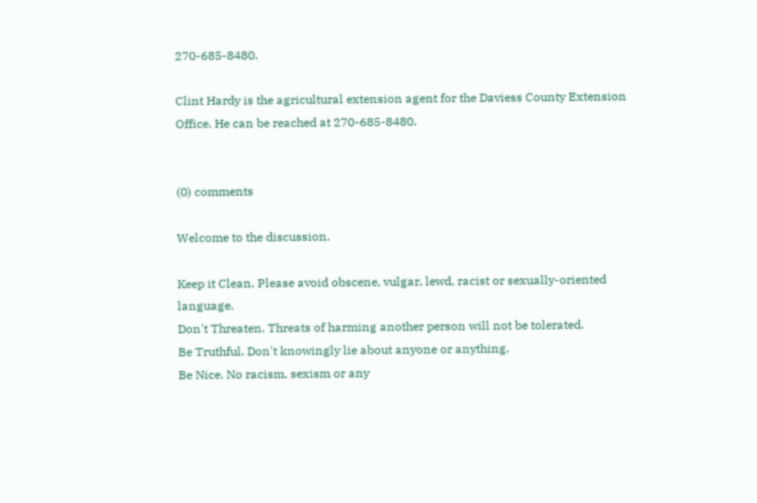270-685-8480.

Clint Hardy is the agricultural extension agent for the Daviess County Extension Office. He can be reached at 270-685-8480.


(0) comments

Welcome to the discussion.

Keep it Clean. Please avoid obscene, vulgar, lewd, racist or sexually-oriented language.
Don't Threaten. Threats of harming another person will not be tolerated.
Be Truthful. Don't knowingly lie about anyone or anything.
Be Nice. No racism, sexism or any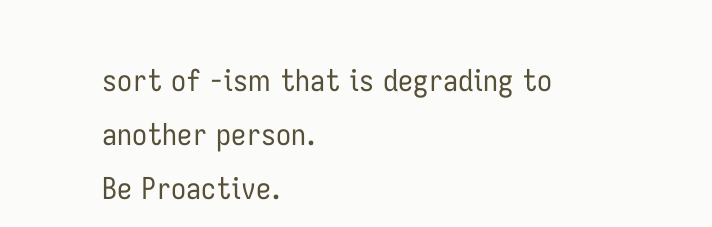sort of -ism that is degrading to another person.
Be Proactive.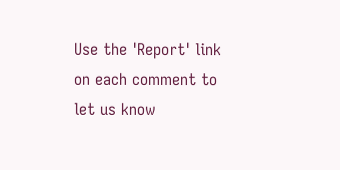Use the 'Report' link on each comment to let us know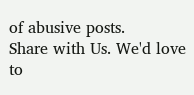of abusive posts.
Share with Us. We'd love to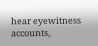hear eyewitness accounts,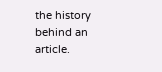the history behind an article.